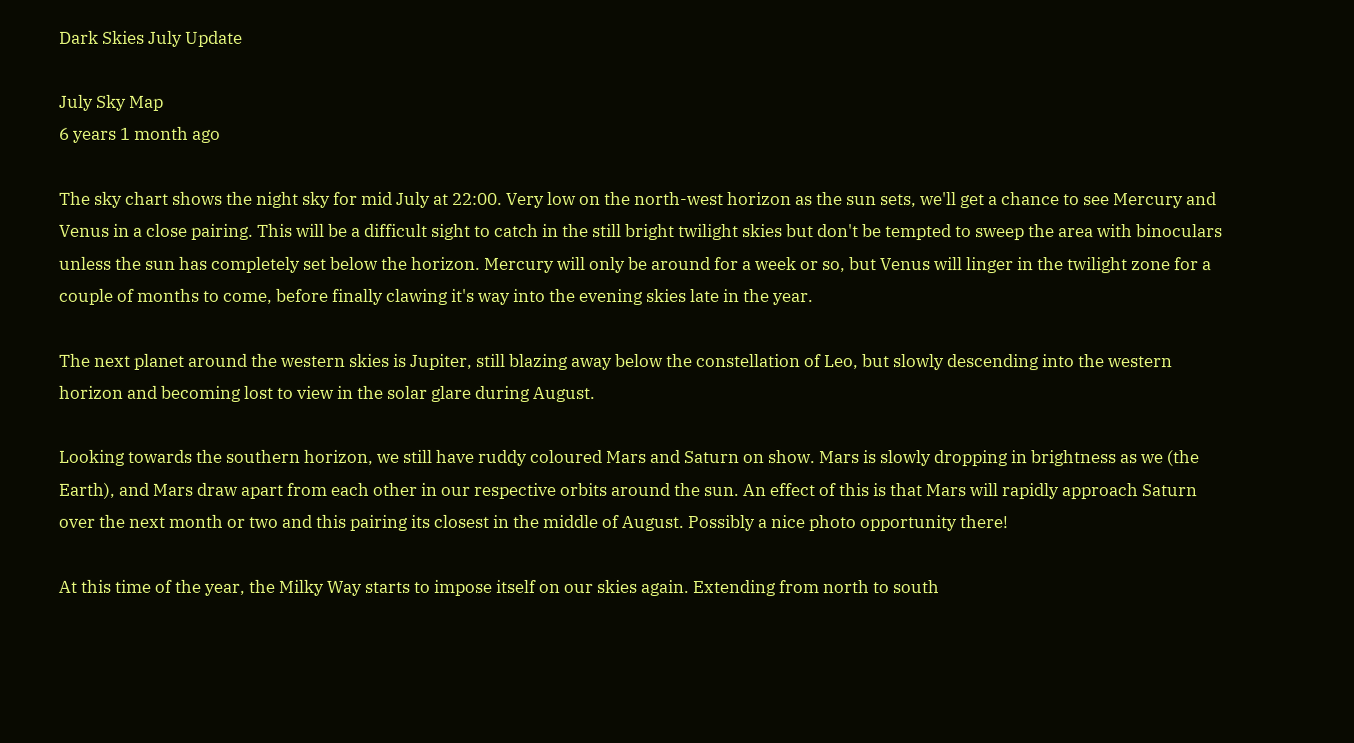Dark Skies July Update

July Sky Map
6 years 1 month ago

The sky chart shows the night sky for mid July at 22:00. Very low on the north-west horizon as the sun sets, we'll get a chance to see Mercury and Venus in a close pairing. This will be a difficult sight to catch in the still bright twilight skies but don't be tempted to sweep the area with binoculars unless the sun has completely set below the horizon. Mercury will only be around for a week or so, but Venus will linger in the twilight zone for a couple of months to come, before finally clawing it's way into the evening skies late in the year.

The next planet around the western skies is Jupiter, still blazing away below the constellation of Leo, but slowly descending into the western horizon and becoming lost to view in the solar glare during August.

Looking towards the southern horizon, we still have ruddy coloured Mars and Saturn on show. Mars is slowly dropping in brightness as we (the Earth), and Mars draw apart from each other in our respective orbits around the sun. An effect of this is that Mars will rapidly approach Saturn over the next month or two and this pairing its closest in the middle of August. Possibly a nice photo opportunity there!

At this time of the year, the Milky Way starts to impose itself on our skies again. Extending from north to south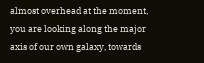almost overhead at the moment, you are looking along the major axis of our own galaxy, towards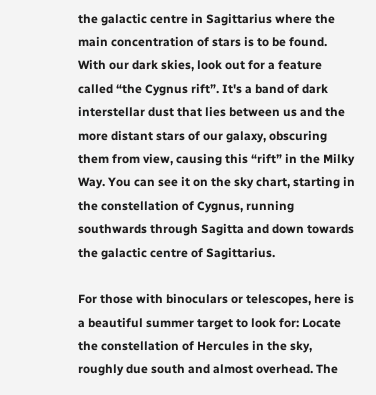the galactic centre in Sagittarius where the main concentration of stars is to be found. With our dark skies, look out for a feature called “the Cygnus rift”. It's a band of dark interstellar dust that lies between us and the more distant stars of our galaxy, obscuring them from view, causing this “rift” in the Milky Way. You can see it on the sky chart, starting in the constellation of Cygnus, running southwards through Sagitta and down towards the galactic centre of Sagittarius.

For those with binoculars or telescopes, here is a beautiful summer target to look for: Locate the constellation of Hercules in the sky, roughly due south and almost overhead. The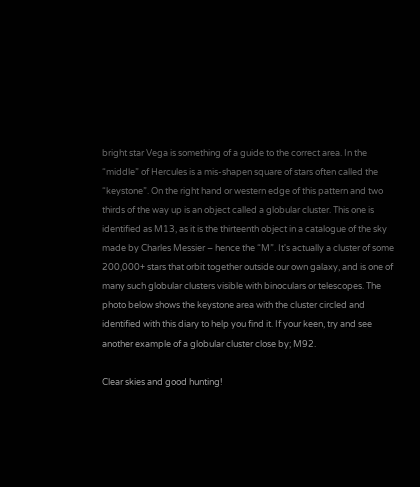bright star Vega is something of a guide to the correct area. In the “middle” of Hercules is a mis-shapen square of stars often called the “keystone”. On the right hand or western edge of this pattern and two thirds of the way up is an object called a globular cluster. This one is identified as M13, as it is the thirteenth object in a catalogue of the sky made by Charles Messier – hence the “M”. It's actually a cluster of some 200,000+ stars that orbit together outside our own galaxy, and is one of many such globular clusters visible with binoculars or telescopes. The photo below shows the keystone area with the cluster circled and identified with this diary to help you find it. If your keen, try and see another example of a globular cluster close by; M92.

Clear skies and good hunting!